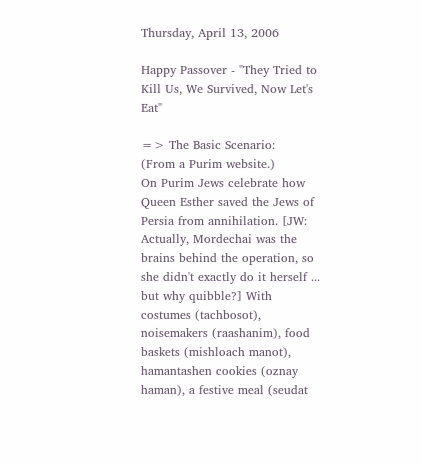Thursday, April 13, 2006

Happy Passover - "They Tried to Kill Us, We Survived, Now Let's Eat"

=> The Basic Scenario:
(From a Purim website.)
On Purim Jews celebrate how Queen Esther saved the Jews of Persia from annihilation. [JW: Actually, Mordechai was the brains behind the operation, so she didn't exactly do it herself ... but why quibble?] With costumes (tachbosot), noisemakers (raashanim), food baskets (mishloach manot), hamantashen cookies (oznay haman), a festive meal (seudat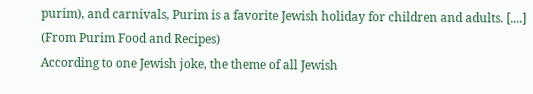purim), and carnivals, Purim is a favorite Jewish holiday for children and adults. [....]
(From Purim Food and Recipes)
According to one Jewish joke, the theme of all Jewish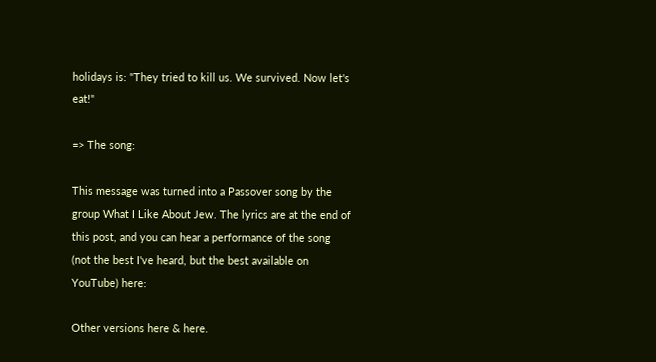holidays is: "They tried to kill us. We survived. Now let's eat!"

=> The song:

This message was turned into a Passover song by the group What I Like About Jew. The lyrics are at the end of this post, and you can hear a performance of the song (not the best I've heard, but the best available on YouTube) here:

Other versions here & here.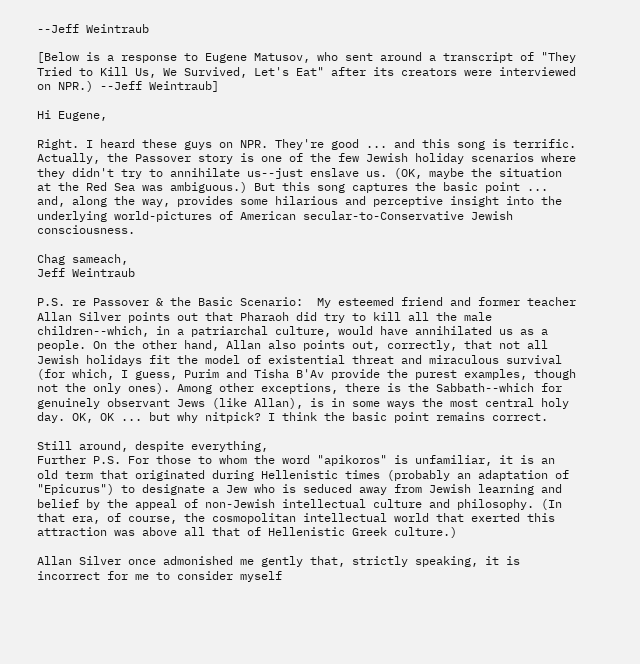--Jeff Weintraub

[Below is a response to Eugene Matusov, who sent around a transcript of "They Tried to Kill Us, We Survived, Let's Eat" after its creators were interviewed on NPR.) --Jeff Weintraub]

Hi Eugene,

Right. I heard these guys on NPR. They're good ... and this song is terrific.
Actually, the Passover story is one of the few Jewish holiday scenarios where they didn't try to annihilate us--just enslave us. (OK, maybe the situation at the Red Sea was ambiguous.) But this song captures the basic point ... and, along the way, provides some hilarious and perceptive insight into the underlying world-pictures of American secular-to-Conservative Jewish consciousness.

Chag sameach,
Jeff Weintraub

P.S. re Passover & the Basic Scenario:  My esteemed friend and former teacher Allan Silver points out that Pharaoh did try to kill all the male children--which, in a patriarchal culture, would have annihilated us as a people. On the other hand, Allan also points out, correctly, that not all Jewish holidays fit the model of existential threat and miraculous survival (for which, I guess, Purim and Tisha B'Av provide the purest examples, though not the only ones). Among other exceptions, there is the Sabbath--which for genuinely observant Jews (like Allan), is in some ways the most central holy day. OK, OK ... but why nitpick? I think the basic point remains correct.

Still around, despite everything,
Further P.S. For those to whom the word "apikoros" is unfamiliar, it is an old term that originated during Hellenistic times (probably an adaptation of "Epicurus") to designate a Jew who is seduced away from Jewish learning and belief by the appeal of non-Jewish intellectual culture and philosophy. (In that era, of course, the cosmopolitan intellectual world that exerted this attraction was above all that of Hellenistic Greek culture.)

Allan Silver once admonished me gently that, strictly speaking, it is incorrect for me to consider myself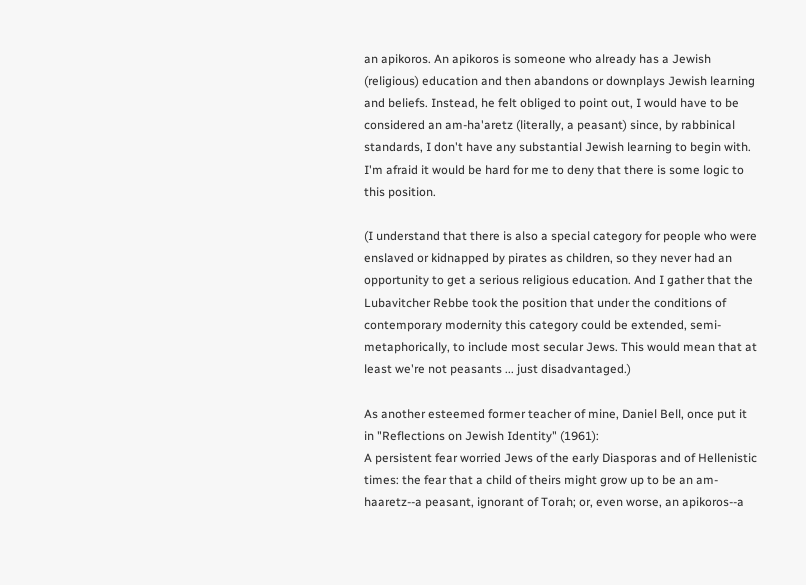an apikoros. An apikoros is someone who already has a Jewish (religious) education and then abandons or downplays Jewish learning and beliefs. Instead, he felt obliged to point out, I would have to be considered an am-ha'aretz (literally, a peasant) since, by rabbinical standards, I don't have any substantial Jewish learning to begin with. I'm afraid it would be hard for me to deny that there is some logic to this position.

(I understand that there is also a special category for people who were enslaved or kidnapped by pirates as children, so they never had an opportunity to get a serious religious education. And I gather that the Lubavitcher Rebbe took the position that under the conditions of contemporary modernity this category could be extended, semi-metaphorically, to include most secular Jews. This would mean that at least we're not peasants ... just disadvantaged.)

As another esteemed former teacher of mine, Daniel Bell, once put it in "Reflections on Jewish Identity" (1961):
A persistent fear worried Jews of the early Diasporas and of Hellenistic times: the fear that a child of theirs might grow up to be an am-haaretz--a peasant, ignorant of Torah; or, even worse, an apikoros--a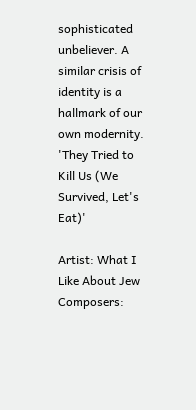sophisticated unbeliever. A similar crisis of identity is a hallmark of our own modernity.
'They Tried to Kill Us (We Survived, Let's Eat)'

Artist: What I Like About Jew
Composers: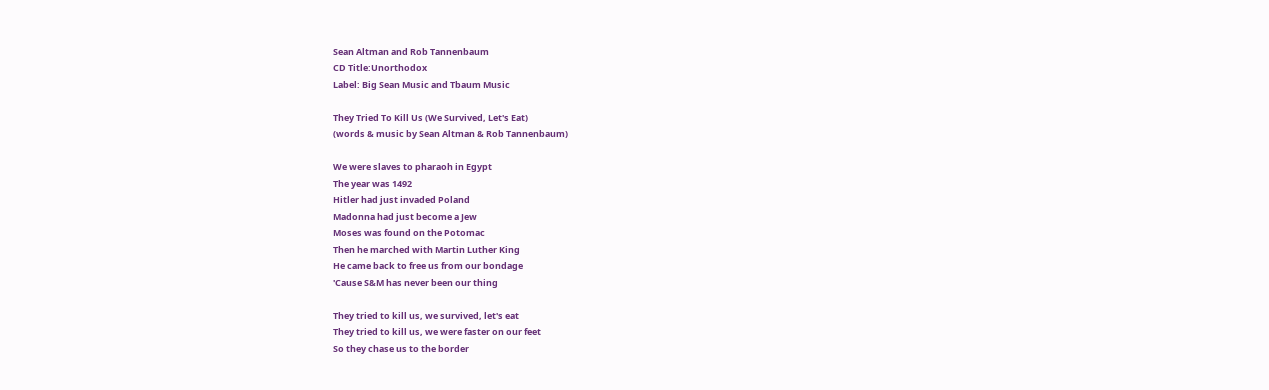Sean Altman and Rob Tannenbaum
CD Title:Unorthodox
Label: Big Sean Music and Tbaum Music

They Tried To Kill Us (We Survived, Let's Eat)
(words & music by Sean Altman & Rob Tannenbaum)

We were slaves to pharaoh in Egypt
The year was 1492
Hitler had just invaded Poland
Madonna had just become a Jew
Moses was found on the Potomac
Then he marched with Martin Luther King
He came back to free us from our bondage
'Cause S&M has never been our thing

They tried to kill us, we survived, let's eat
They tried to kill us, we were faster on our feet
So they chase us to the border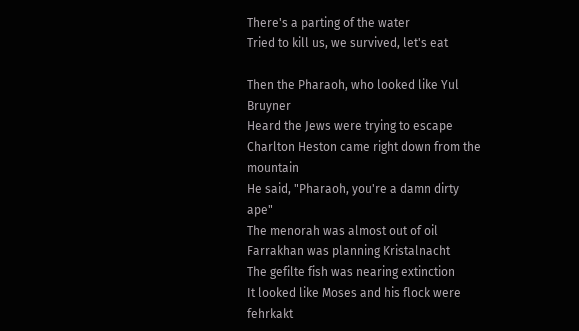There's a parting of the water
Tried to kill us, we survived, let's eat

Then the Pharaoh, who looked like Yul Bruyner
Heard the Jews were trying to escape
Charlton Heston came right down from the mountain
He said, "Pharaoh, you're a damn dirty ape"
The menorah was almost out of oil
Farrakhan was planning Kristalnacht
The gefilte fish was nearing extinction
It looked like Moses and his flock were fehrkakt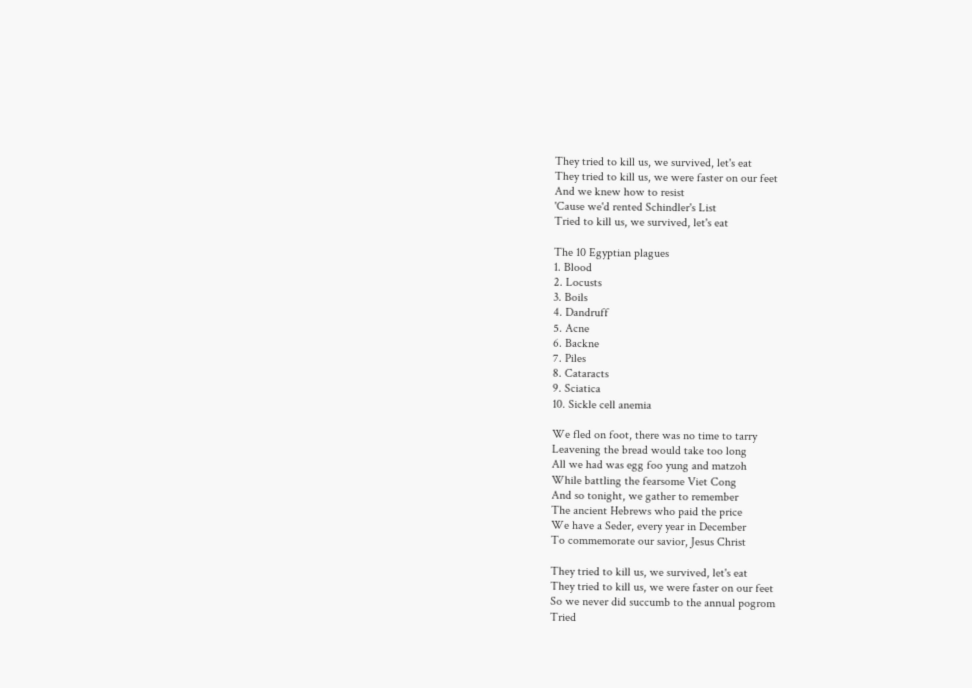They tried to kill us, we survived, let's eat
They tried to kill us, we were faster on our feet
And we knew how to resist
'Cause we'd rented Schindler's List
Tried to kill us, we survived, let's eat

The 10 Egyptian plagues
1. Blood
2. Locusts
3. Boils
4. Dandruff
5. Acne
6. Backne
7. Piles
8. Cataracts
9. Sciatica
10. Sickle cell anemia

We fled on foot, there was no time to tarry
Leavening the bread would take too long
All we had was egg foo yung and matzoh
While battling the fearsome Viet Cong
And so tonight, we gather to remember
The ancient Hebrews who paid the price
We have a Seder, every year in December
To commemorate our savior, Jesus Christ

They tried to kill us, we survived, let's eat
They tried to kill us, we were faster on our feet
So we never did succumb to the annual pogrom
Tried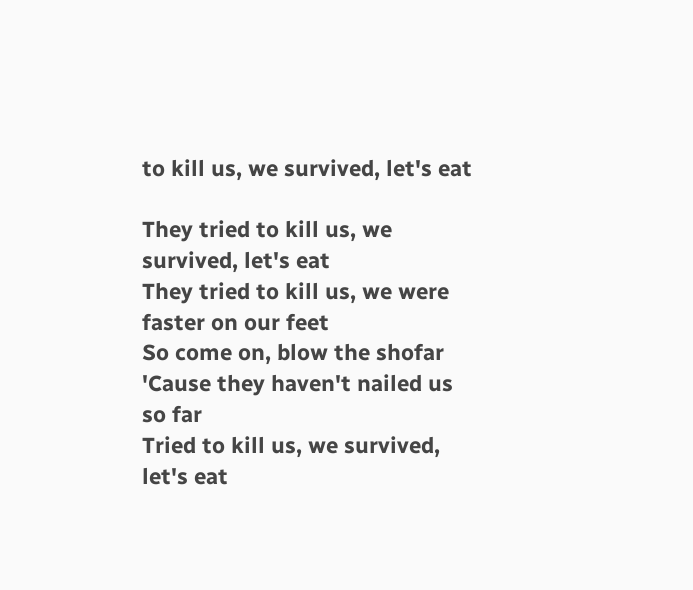to kill us, we survived, let's eat

They tried to kill us, we survived, let's eat
They tried to kill us, we were faster on our feet
So come on, blow the shofar
'Cause they haven't nailed us so far
Tried to kill us, we survived, let's eat